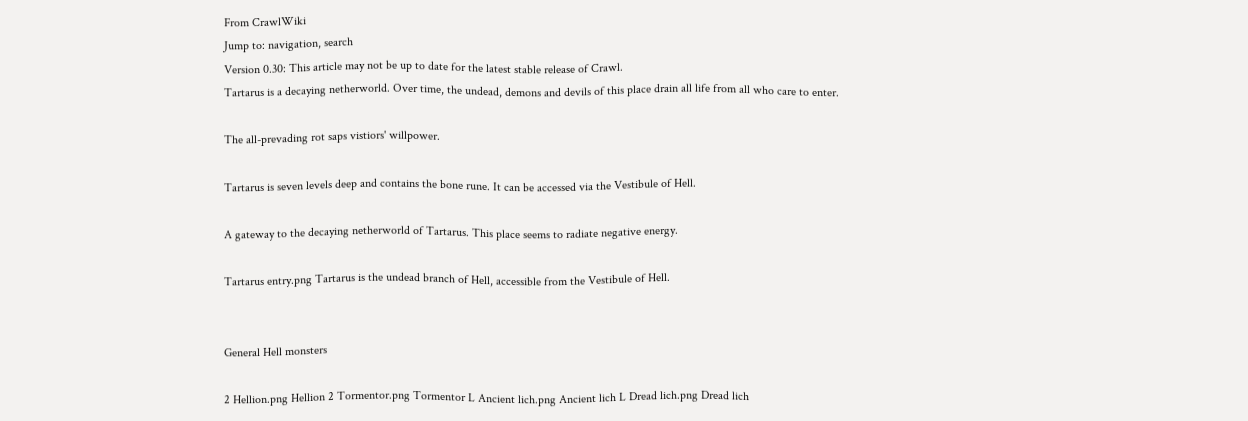From CrawlWiki
Jump to: navigation, search
Version 0.30: This article may not be up to date for the latest stable release of Crawl.
Tartarus is a decaying netherworld. Over time, the undead, demons and devils of this place drain all life from all who care to enter.

The all-prevading rot saps vistiors' willpower.

Tartarus is seven levels deep and contains the bone rune. It can be accessed via the Vestibule of Hell.

A gateway to the decaying netherworld of Tartarus. This place seems to radiate negative energy.

Tartarus entry.png Tartarus is the undead branch of Hell, accessible from the Vestibule of Hell.


General Hell monsters

2 Hellion.png Hellion 2 Tormentor.png Tormentor L Ancient lich.png Ancient lich L Dread lich.png Dread lich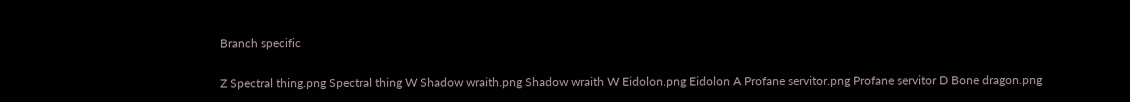Branch specific

Z Spectral thing.png Spectral thing W Shadow wraith.png Shadow wraith W Eidolon.png Eidolon A Profane servitor.png Profane servitor D Bone dragon.png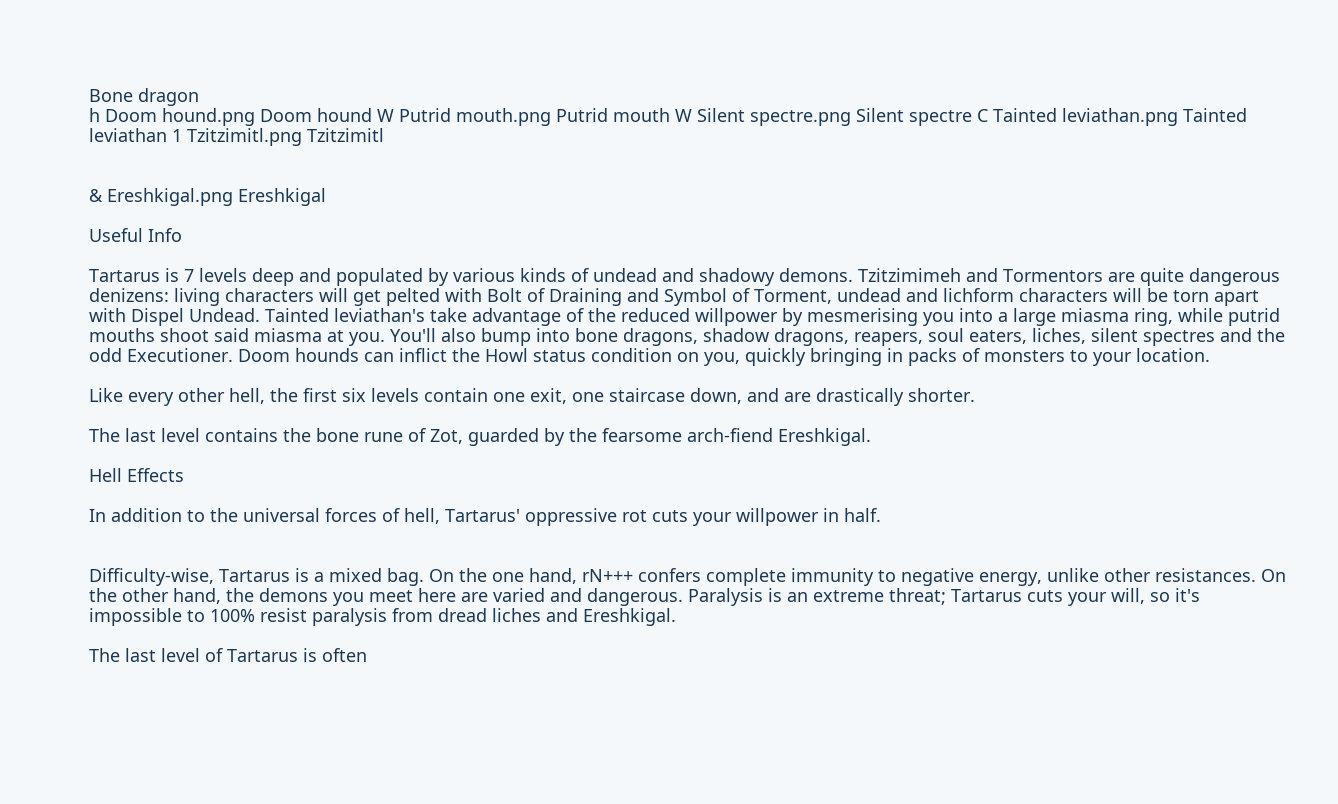Bone dragon
h Doom hound.png Doom hound W Putrid mouth.png Putrid mouth W Silent spectre.png Silent spectre C Tainted leviathan.png Tainted leviathan 1 Tzitzimitl.png Tzitzimitl


& Ereshkigal.png Ereshkigal

Useful Info

Tartarus is 7 levels deep and populated by various kinds of undead and shadowy demons. Tzitzimimeh and Tormentors are quite dangerous denizens: living characters will get pelted with Bolt of Draining and Symbol of Torment, undead and lichform characters will be torn apart with Dispel Undead. Tainted leviathan's take advantage of the reduced willpower by mesmerising you into a large miasma ring, while putrid mouths shoot said miasma at you. You'll also bump into bone dragons, shadow dragons, reapers, soul eaters, liches, silent spectres and the odd Executioner. Doom hounds can inflict the Howl status condition on you, quickly bringing in packs of monsters to your location.

Like every other hell, the first six levels contain one exit, one staircase down, and are drastically shorter.

The last level contains the bone rune of Zot, guarded by the fearsome arch-fiend Ereshkigal.

Hell Effects

In addition to the universal forces of hell, Tartarus' oppressive rot cuts your willpower in half.


Difficulty-wise, Tartarus is a mixed bag. On the one hand, rN+++ confers complete immunity to negative energy, unlike other resistances. On the other hand, the demons you meet here are varied and dangerous. Paralysis is an extreme threat; Tartarus cuts your will, so it's impossible to 100% resist paralysis from dread liches and Ereshkigal.

The last level of Tartarus is often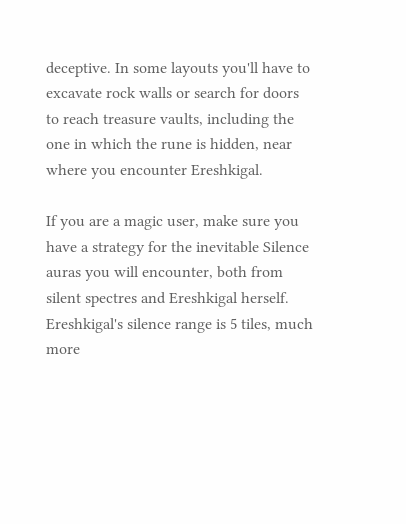deceptive. In some layouts you'll have to excavate rock walls or search for doors to reach treasure vaults, including the one in which the rune is hidden, near where you encounter Ereshkigal.

If you are a magic user, make sure you have a strategy for the inevitable Silence auras you will encounter, both from silent spectres and Ereshkigal herself. Ereshkigal's silence range is 5 tiles, much more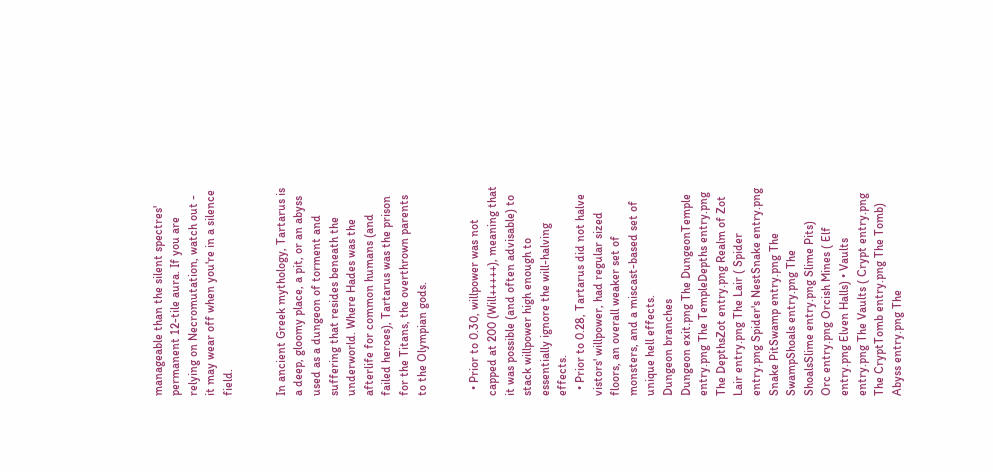manageable than the silent spectres' permanent 12-tile aura. If you are relying on Necromutation, watch out - it may wear off when you're in a silence field.


In ancient Greek mythology, Tartarus is a deep, gloomy place, a pit, or an abyss used as a dungeon of torment and suffering that resides beneath the underworld. Where Hades was the afterlife for common humans (and failed heroes), Tartarus was the prison for the Titans, the overthrown parents to the Olympian gods.


  • Prior to 0.30, willpower was not capped at 200 (Will+++++), meaning that it was possible (and often advisable) to stack willpower high enough to essentially ignore the will-halving effects.
  • Prior to 0.28, Tartarus did not halve vistors' willpower, had regular sized floors, an overall weaker set of monsters, and a miscast-based set of unique hell effects.
Dungeon branches
Dungeon exit.png The DungeonTemple entry.png The TempleDepths entry.png The DepthsZot entry.png Realm of Zot
Lair entry.png The Lair ( Spider entry.png Spider's NestSnake entry.png Snake PitSwamp entry.png The SwampShoals entry.png The ShoalsSlime entry.png Slime Pits)
Orc entry.png Orcish Mines ( Elf entry.png Elven Halls) • Vaults entry.png The Vaults ( Crypt entry.png The CryptTomb entry.png The Tomb)
Abyss entry.png The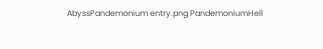AbyssPandemonium entry.png PandemoniumHell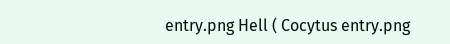entry.png Hell ( Cocytus entry.png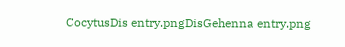CocytusDis entry.pngDisGehenna entry.png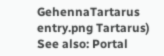GehennaTartarus entry.png Tartarus)
See also: Portal